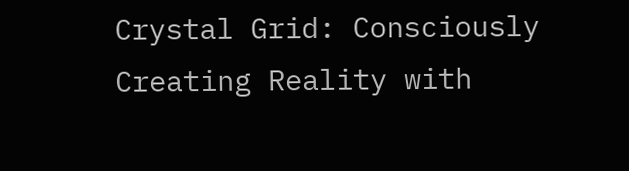Crystal Grid: Consciously Creating Reality with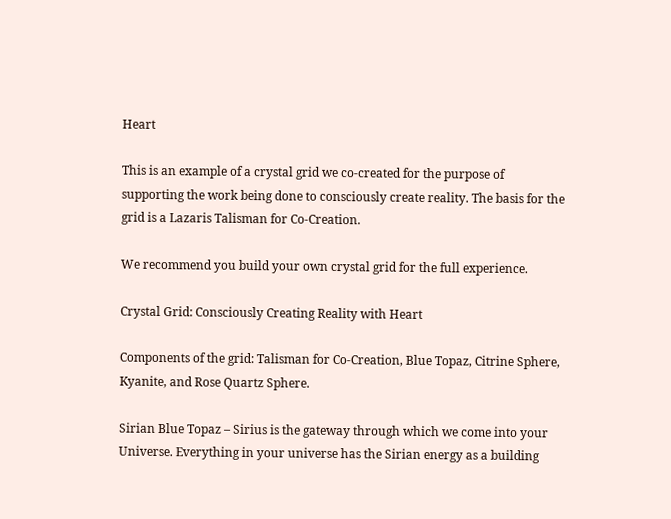Heart

This is an example of a crystal grid we co-created for the purpose of supporting the work being done to consciously create reality. The basis for the grid is a Lazaris Talisman for Co-Creation.

We recommend you build your own crystal grid for the full experience.

Crystal Grid: Consciously Creating Reality with Heart

Components of the grid: Talisman for Co-Creation, Blue Topaz, Citrine Sphere, Kyanite, and Rose Quartz Sphere.

Sirian Blue Topaz – Sirius is the gateway through which we come into your Universe. Everything in your universe has the Sirian energy as a building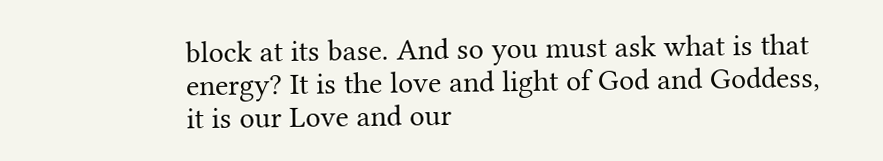block at its base. And so you must ask what is that energy? It is the love and light of God and Goddess, it is our Love and our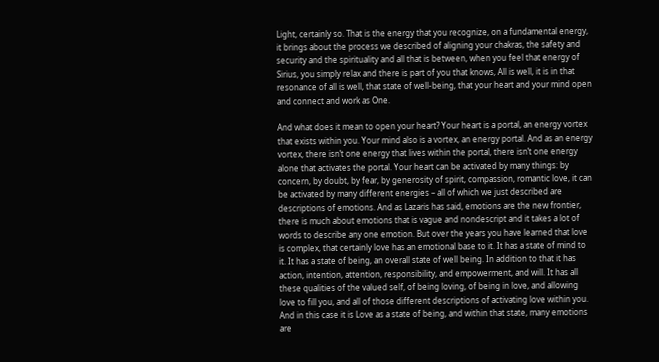Light, certainly so. That is the energy that you recognize, on a fundamental energy, it brings about the process we described of aligning your chakras, the safety and security and the spirituality and all that is between, when you feel that energy of Sirius, you simply relax and there is part of you that knows, All is well, it is in that resonance of all is well, that state of well-being, that your heart and your mind open and connect and work as One.

And what does it mean to open your heart? Your heart is a portal, an energy vortex that exists within you. Your mind also is a vortex, an energy portal. And as an energy vortex, there isn’t one energy that lives within the portal, there isn’t one energy alone that activates the portal. Your heart can be activated by many things: by concern, by doubt, by fear, by generosity of spirit, compassion, romantic love, it can be activated by many different energies – all of which we just described are descriptions of emotions. And as Lazaris has said, emotions are the new frontier, there is much about emotions that is vague and nondescript and it takes a lot of words to describe any one emotion. But over the years you have learned that love is complex, that certainly love has an emotional base to it. It has a state of mind to it. It has a state of being, an overall state of well being. In addition to that it has action, intention, attention, responsibility, and empowerment, and will. It has all these qualities of the valued self, of being loving, of being in love, and allowing love to fill you, and all of those different descriptions of activating love within you. And in this case it is Love as a state of being, and within that state, many emotions are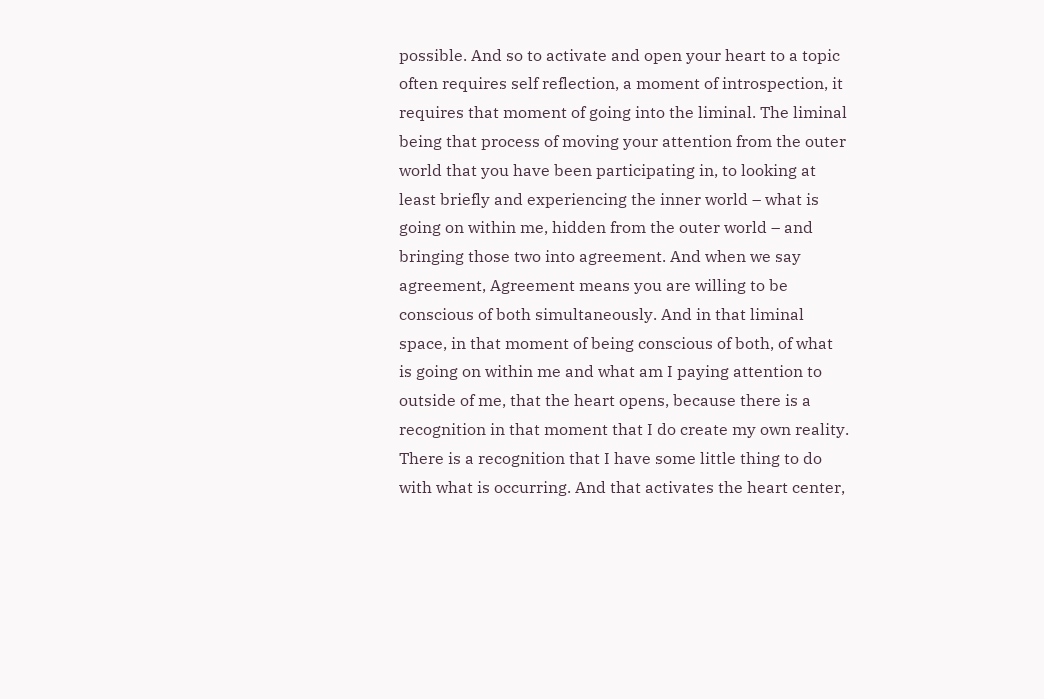possible. And so to activate and open your heart to a topic often requires self reflection, a moment of introspection, it requires that moment of going into the liminal. The liminal being that process of moving your attention from the outer world that you have been participating in, to looking at least briefly and experiencing the inner world – what is going on within me, hidden from the outer world – and bringing those two into agreement. And when we say agreement, Agreement means you are willing to be conscious of both simultaneously. And in that liminal space, in that moment of being conscious of both, of what is going on within me and what am I paying attention to outside of me, that the heart opens, because there is a recognition in that moment that I do create my own reality. There is a recognition that I have some little thing to do with what is occurring. And that activates the heart center,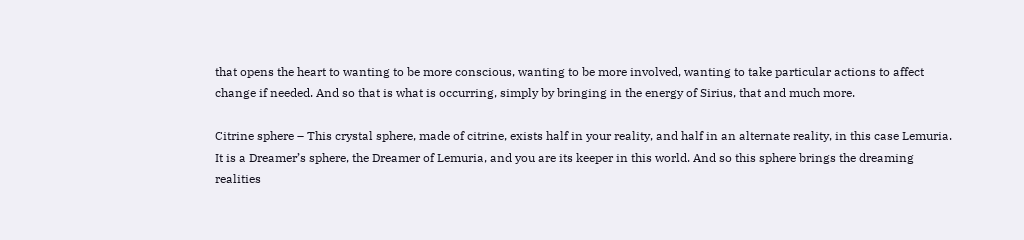that opens the heart to wanting to be more conscious, wanting to be more involved, wanting to take particular actions to affect change if needed. And so that is what is occurring, simply by bringing in the energy of Sirius, that and much more.

Citrine sphere – This crystal sphere, made of citrine, exists half in your reality, and half in an alternate reality, in this case Lemuria. It is a Dreamer’s sphere, the Dreamer of Lemuria, and you are its keeper in this world. And so this sphere brings the dreaming realities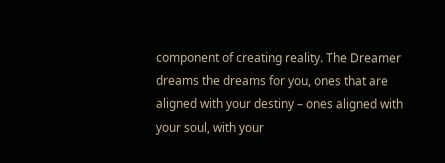component of creating reality. The Dreamer dreams the dreams for you, ones that are aligned with your destiny – ones aligned with your soul, with your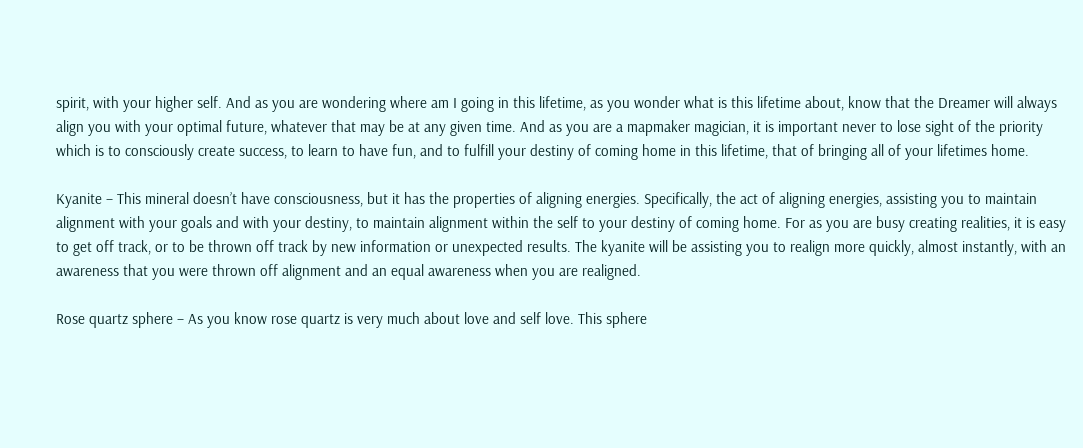spirit, with your higher self. And as you are wondering where am I going in this lifetime, as you wonder what is this lifetime about, know that the Dreamer will always align you with your optimal future, whatever that may be at any given time. And as you are a mapmaker magician, it is important never to lose sight of the priority which is to consciously create success, to learn to have fun, and to fulfill your destiny of coming home in this lifetime, that of bringing all of your lifetimes home.

Kyanite – This mineral doesn’t have consciousness, but it has the properties of aligning energies. Specifically, the act of aligning energies, assisting you to maintain alignment with your goals and with your destiny, to maintain alignment within the self to your destiny of coming home. For as you are busy creating realities, it is easy to get off track, or to be thrown off track by new information or unexpected results. The kyanite will be assisting you to realign more quickly, almost instantly, with an awareness that you were thrown off alignment and an equal awareness when you are realigned.

Rose quartz sphere – As you know rose quartz is very much about love and self love. This sphere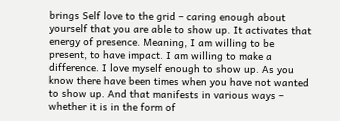brings Self love to the grid – caring enough about yourself that you are able to show up. It activates that energy of presence. Meaning, I am willing to be present, to have impact. I am willing to make a difference. I love myself enough to show up. As you know there have been times when you have not wanted to show up. And that manifests in various ways – whether it is in the form of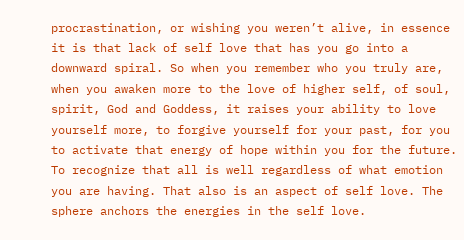procrastination, or wishing you weren’t alive, in essence it is that lack of self love that has you go into a downward spiral. So when you remember who you truly are, when you awaken more to the love of higher self, of soul, spirit, God and Goddess, it raises your ability to love yourself more, to forgive yourself for your past, for you to activate that energy of hope within you for the future. To recognize that all is well regardless of what emotion you are having. That also is an aspect of self love. The sphere anchors the energies in the self love.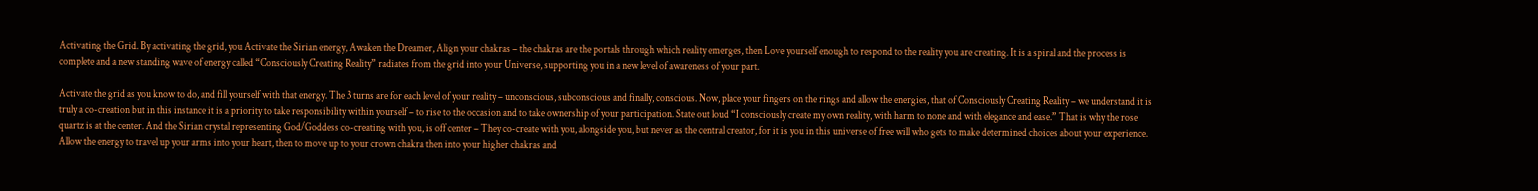Activating the Grid. By activating the grid, you Activate the Sirian energy, Awaken the Dreamer, Align your chakras – the chakras are the portals through which reality emerges, then Love yourself enough to respond to the reality you are creating. It is a spiral and the process is complete and a new standing wave of energy called “Consciously Creating Reality” radiates from the grid into your Universe, supporting you in a new level of awareness of your part.

Activate the grid as you know to do, and fill yourself with that energy. The 3 turns are for each level of your reality – unconscious, subconscious and finally, conscious. Now, place your fingers on the rings and allow the energies, that of Consciously Creating Reality – we understand it is truly a co-creation but in this instance it is a priority to take responsibility within yourself – to rise to the occasion and to take ownership of your participation. State out loud “I consciously create my own reality, with harm to none and with elegance and ease.” That is why the rose quartz is at the center. And the Sirian crystal representing God/Goddess co-creating with you, is off center – They co-create with you, alongside you, but never as the central creator, for it is you in this universe of free will who gets to make determined choices about your experience. Allow the energy to travel up your arms into your heart, then to move up to your crown chakra then into your higher chakras and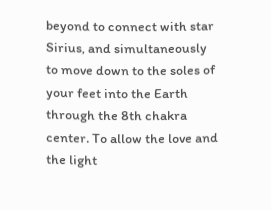beyond to connect with star Sirius, and simultaneously to move down to the soles of your feet into the Earth through the 8th chakra center. To allow the love and the light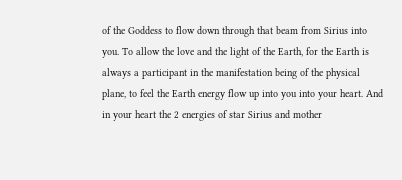of the Goddess to flow down through that beam from Sirius into you. To allow the love and the light of the Earth, for the Earth is always a participant in the manifestation being of the physical plane, to feel the Earth energy flow up into you into your heart. And in your heart the 2 energies of star Sirius and mother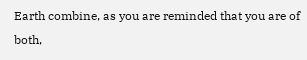Earth combine, as you are reminded that you are of both,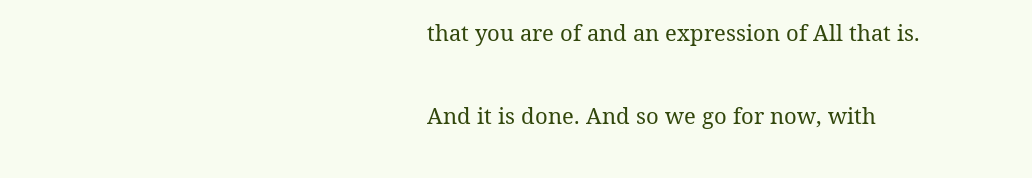that you are of and an expression of All that is.

And it is done. And so we go for now, with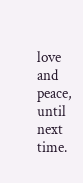love and peace, until next time.